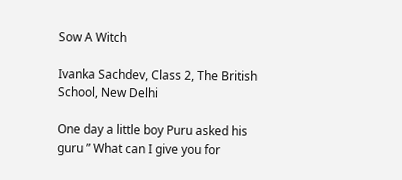Sow A Witch

Ivanka Sachdev, Class 2, The British School, New Delhi

One day a little boy Puru asked his guru ” What can I give you for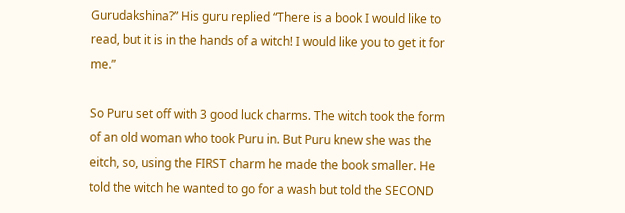Gurudakshina?” His guru replied “There is a book I would like to read, but it is in the hands of a witch! I would like you to get it for me.”

So Puru set off with 3 good luck charms. The witch took the form of an old woman who took Puru in. But Puru knew she was the eitch, so, using the FIRST charm he made the book smaller. He told the witch he wanted to go for a wash but told the SECOND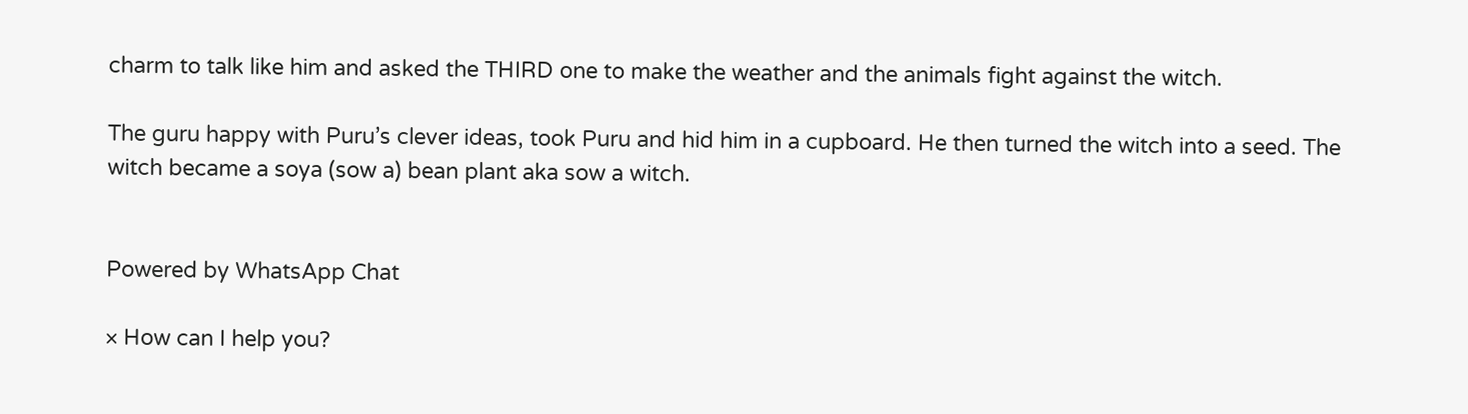charm to talk like him and asked the THIRD one to make the weather and the animals fight against the witch.

The guru happy with Puru’s clever ideas, took Puru and hid him in a cupboard. He then turned the witch into a seed. The witch became a soya (sow a) bean plant aka sow a witch.


Powered by WhatsApp Chat

× How can I help you?